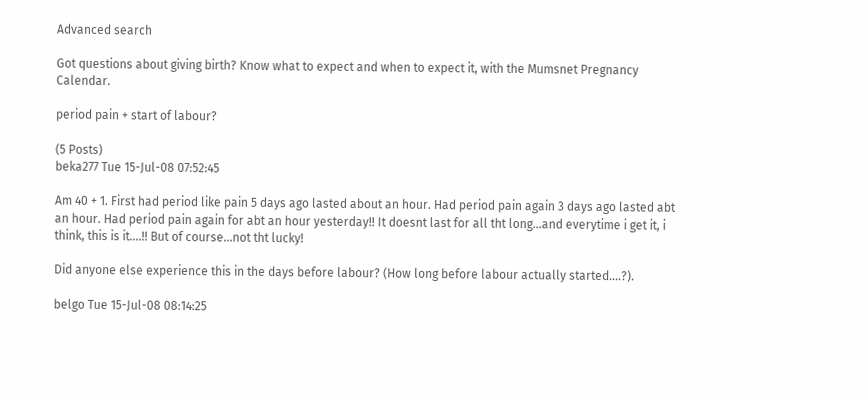Advanced search

Got questions about giving birth? Know what to expect and when to expect it, with the Mumsnet Pregnancy Calendar.

period pain + start of labour?

(5 Posts)
beka277 Tue 15-Jul-08 07:52:45

Am 40 + 1. First had period like pain 5 days ago lasted about an hour. Had period pain again 3 days ago lasted abt an hour. Had period pain again for abt an hour yesterday!! It doesnt last for all tht long...and everytime i get it, i think, this is it....!! But of course...not tht lucky!

Did anyone else experience this in the days before labour? (How long before labour actually started....?).

belgo Tue 15-Jul-08 08:14:25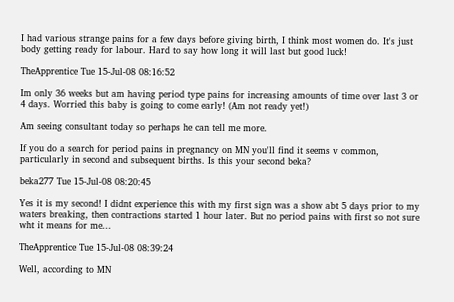I had various strange pains for a few days before giving birth, I think most women do. It's just body getting ready for labour. Hard to say how long it will last but good luck!

TheApprentice Tue 15-Jul-08 08:16:52

Im only 36 weeks but am having period type pains for increasing amounts of time over last 3 or 4 days. Worried this baby is going to come early! (Am not ready yet!)

Am seeing consultant today so perhaps he can tell me more.

If you do a search for period pains in pregnancy on MN you'll find it seems v common, particularly in second and subsequent births. Is this your second beka?

beka277 Tue 15-Jul-08 08:20:45

Yes it is my second! I didnt experience this with my first sign was a show abt 5 days prior to my waters breaking, then contractions started 1 hour later. But no period pains with first so not sure wht it means for me...

TheApprentice Tue 15-Jul-08 08:39:24

Well, according to MN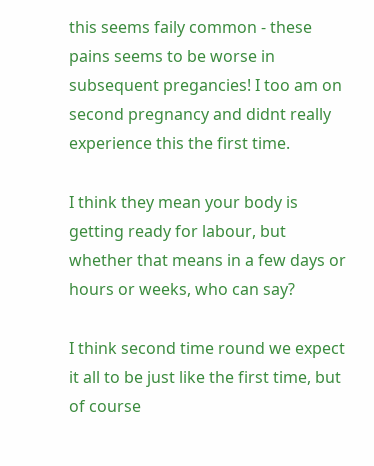this seems faily common - these pains seems to be worse in subsequent pregancies! I too am on second pregnancy and didnt really experience this the first time.

I think they mean your body is getting ready for labour, but whether that means in a few days or hours or weeks, who can say?

I think second time round we expect it all to be just like the first time, but of course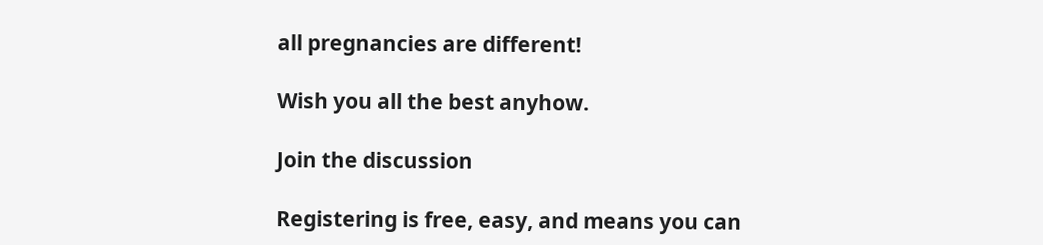all pregnancies are different!

Wish you all the best anyhow.

Join the discussion

Registering is free, easy, and means you can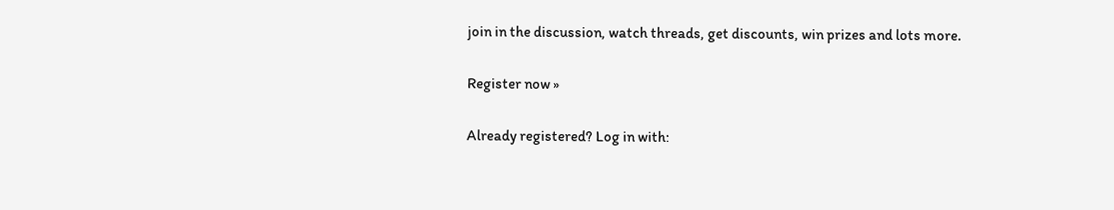join in the discussion, watch threads, get discounts, win prizes and lots more.

Register now »

Already registered? Log in with: